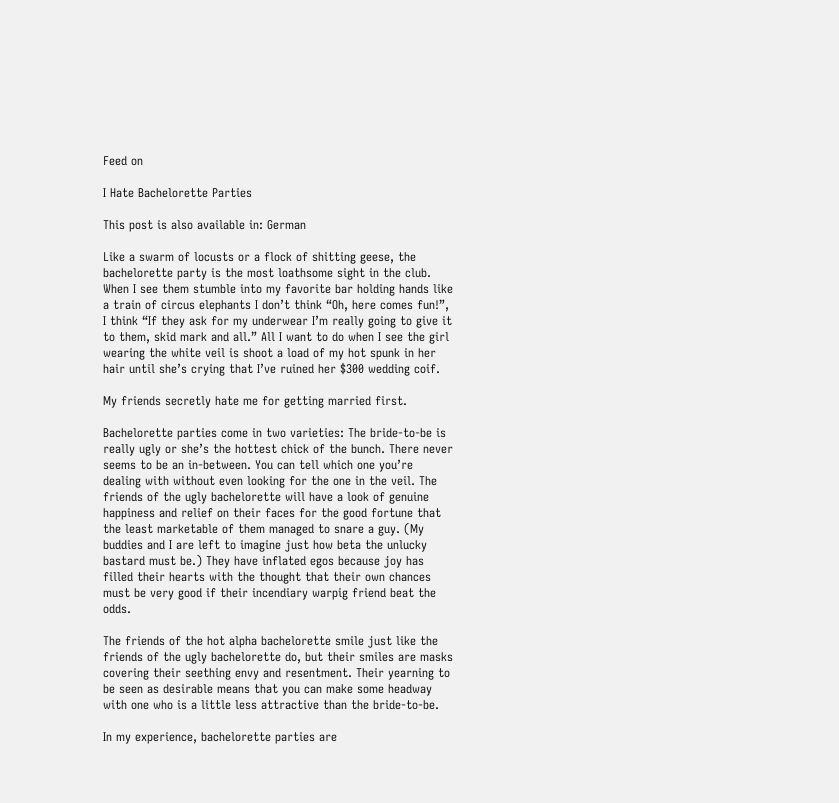Feed on

I Hate Bachelorette Parties

This post is also available in: German

Like a swarm of locusts or a flock of shitting geese, the bachelorette party is the most loathsome sight in the club. When I see them stumble into my favorite bar holding hands like a train of circus elephants I don’t think “Oh, here comes fun!”, I think “If they ask for my underwear I’m really going to give it to them, skid mark and all.” All I want to do when I see the girl wearing the white veil is shoot a load of my hot spunk in her hair until she’s crying that I’ve ruined her $300 wedding coif.

My friends secretly hate me for getting married first.

Bachelorette parties come in two varieties: The bride-to-be is really ugly or she’s the hottest chick of the bunch. There never seems to be an in-between. You can tell which one you’re dealing with without even looking for the one in the veil. The friends of the ugly bachelorette will have a look of genuine happiness and relief on their faces for the good fortune that the least marketable of them managed to snare a guy. (My buddies and I are left to imagine just how beta the unlucky bastard must be.) They have inflated egos because joy has filled their hearts with the thought that their own chances must be very good if their incendiary warpig friend beat the odds.

The friends of the hot alpha bachelorette smile just like the friends of the ugly bachelorette do, but their smiles are masks covering their seething envy and resentment. Their yearning to be seen as desirable means that you can make some headway with one who is a little less attractive than the bride-to-be.

In my experience, bachelorette parties are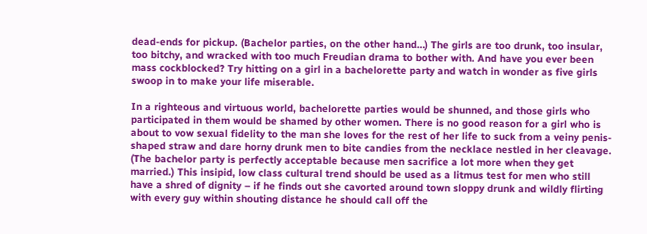dead-ends for pickup. (Bachelor parties, on the other hand…) The girls are too drunk, too insular, too bitchy, and wracked with too much Freudian drama to bother with. And have you ever been mass cockblocked? Try hitting on a girl in a bachelorette party and watch in wonder as five girls swoop in to make your life miserable.

In a righteous and virtuous world, bachelorette parties would be shunned, and those girls who participated in them would be shamed by other women. There is no good reason for a girl who is about to vow sexual fidelity to the man she loves for the rest of her life to suck from a veiny penis-shaped straw and dare horny drunk men to bite candies from the necklace nestled in her cleavage. (The bachelor party is perfectly acceptable because men sacrifice a lot more when they get married.) This insipid, low class cultural trend should be used as a litmus test for men who still have a shred of dignity – if he finds out she cavorted around town sloppy drunk and wildly flirting with every guy within shouting distance he should call off the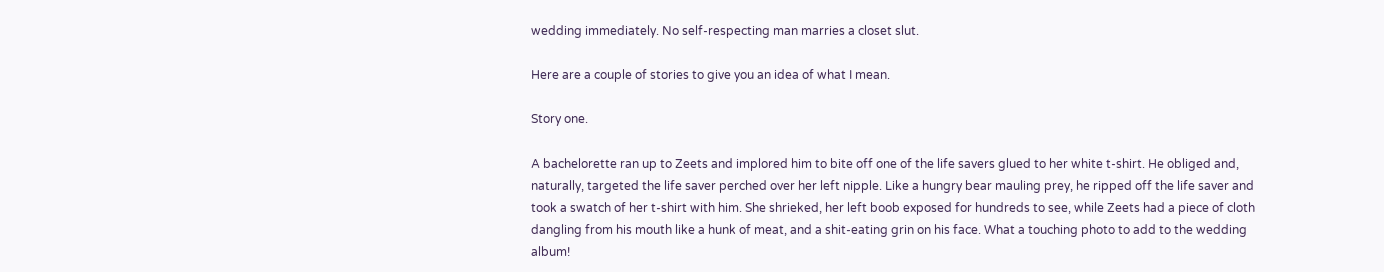wedding immediately. No self-respecting man marries a closet slut.

Here are a couple of stories to give you an idea of what I mean.

Story one.

A bachelorette ran up to Zeets and implored him to bite off one of the life savers glued to her white t-shirt. He obliged and, naturally, targeted the life saver perched over her left nipple. Like a hungry bear mauling prey, he ripped off the life saver and took a swatch of her t-shirt with him. She shrieked, her left boob exposed for hundreds to see, while Zeets had a piece of cloth dangling from his mouth like a hunk of meat, and a shit-eating grin on his face. What a touching photo to add to the wedding album!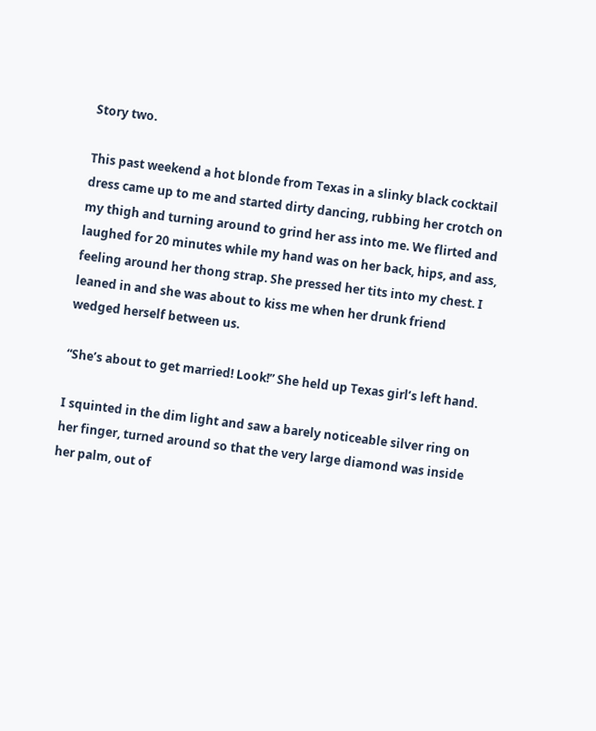Story two.

This past weekend a hot blonde from Texas in a slinky black cocktail dress came up to me and started dirty dancing, rubbing her crotch on my thigh and turning around to grind her ass into me. We flirted and laughed for 20 minutes while my hand was on her back, hips, and ass, feeling around her thong strap. She pressed her tits into my chest. I leaned in and she was about to kiss me when her drunk friend wedged herself between us.

“She’s about to get married! Look!” She held up Texas girl’s left hand.

I squinted in the dim light and saw a barely noticeable silver ring on her finger, turned around so that the very large diamond was inside her palm, out of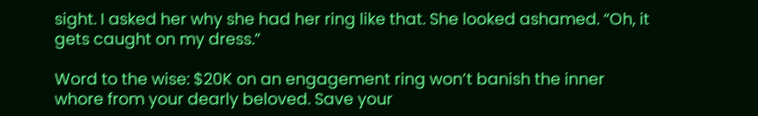sight. I asked her why she had her ring like that. She looked ashamed. “Oh, it gets caught on my dress.”

Word to the wise: $20K on an engagement ring won’t banish the inner whore from your dearly beloved. Save your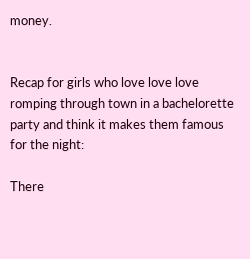money.


Recap for girls who love love love romping through town in a bachelorette party and think it makes them famous for the night:

There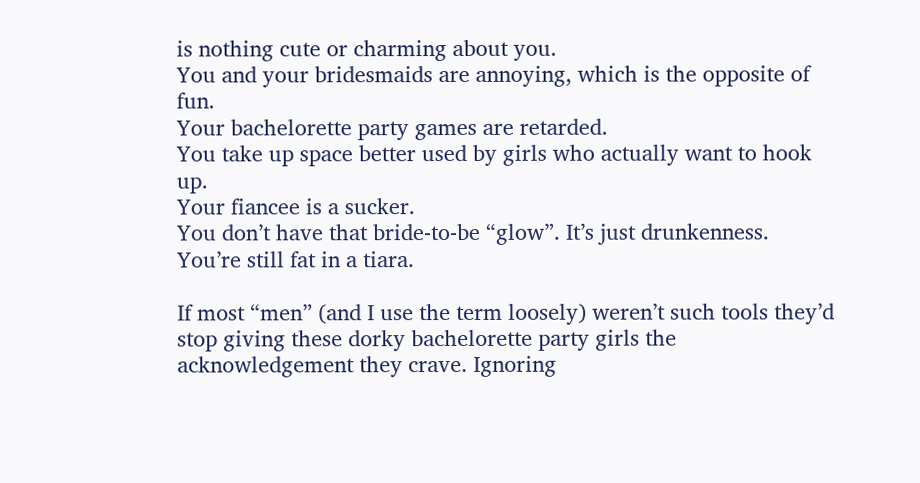is nothing cute or charming about you.
You and your bridesmaids are annoying, which is the opposite of fun.
Your bachelorette party games are retarded.
You take up space better used by girls who actually want to hook up.
Your fiancee is a sucker.
You don’t have that bride-to-be “glow”. It’s just drunkenness.
You’re still fat in a tiara.

If most “men” (and I use the term loosely) weren’t such tools they’d stop giving these dorky bachelorette party girls the acknowledgement they crave. Ignoring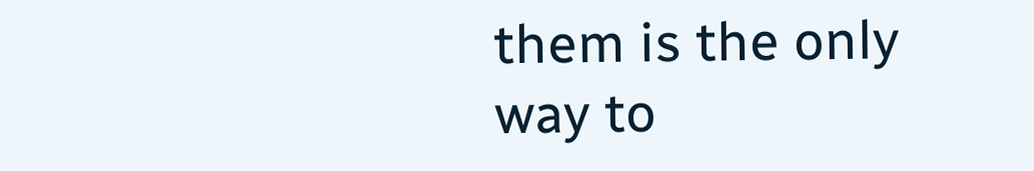them is the only way to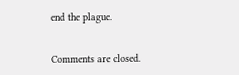end the plague.


Comments are closed.